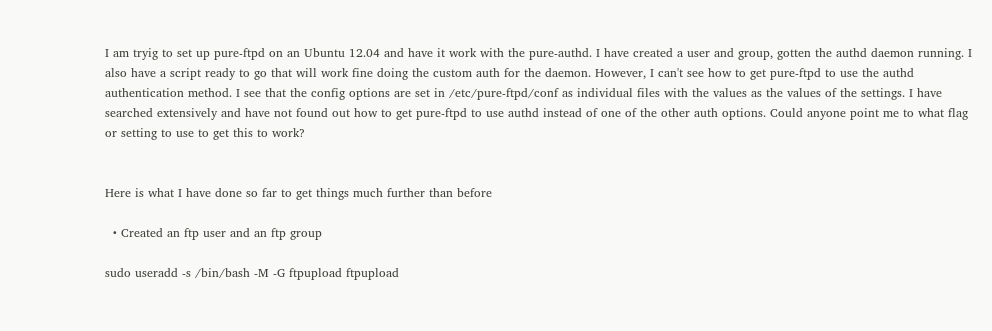I am tryig to set up pure-ftpd on an Ubuntu 12.04 and have it work with the pure-authd. I have created a user and group, gotten the authd daemon running. I also have a script ready to go that will work fine doing the custom auth for the daemon. However, I can't see how to get pure-ftpd to use the authd authentication method. I see that the config options are set in /etc/pure-ftpd/conf as individual files with the values as the values of the settings. I have searched extensively and have not found out how to get pure-ftpd to use authd instead of one of the other auth options. Could anyone point me to what flag or setting to use to get this to work?


Here is what I have done so far to get things much further than before

  • Created an ftp user and an ftp group

sudo useradd -s /bin/bash -M -G ftpupload ftpupload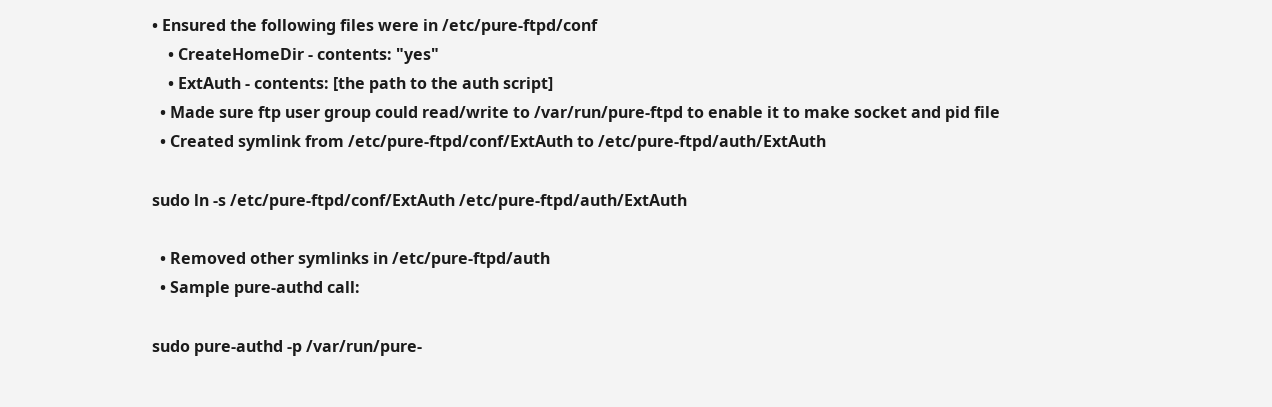• Ensured the following files were in /etc/pure-ftpd/conf
    • CreateHomeDir - contents: "yes"
    • ExtAuth - contents: [the path to the auth script]
  • Made sure ftp user group could read/write to /var/run/pure-ftpd to enable it to make socket and pid file
  • Created symlink from /etc/pure-ftpd/conf/ExtAuth to /etc/pure-ftpd/auth/ExtAuth

sudo ln -s /etc/pure-ftpd/conf/ExtAuth /etc/pure-ftpd/auth/ExtAuth

  • Removed other symlinks in /etc/pure-ftpd/auth
  • Sample pure-authd call:

sudo pure-authd -p /var/run/pure-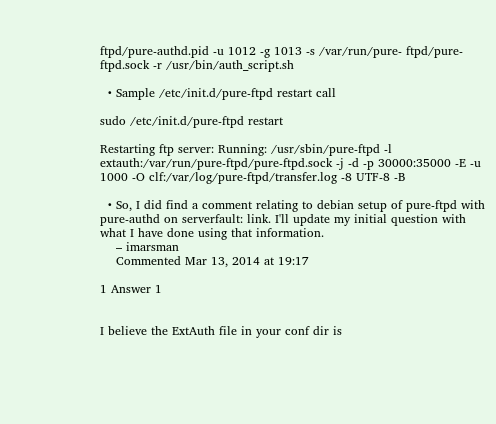ftpd/pure-authd.pid -u 1012 -g 1013 -s /var/run/pure- ftpd/pure-ftpd.sock -r /usr/bin/auth_script.sh

  • Sample /etc/init.d/pure-ftpd restart call

sudo /etc/init.d/pure-ftpd restart

Restarting ftp server: Running: /usr/sbin/pure-ftpd -l extauth:/var/run/pure-ftpd/pure-ftpd.sock -j -d -p 30000:35000 -E -u 1000 -O clf:/var/log/pure-ftpd/transfer.log -8 UTF-8 -B

  • So, I did find a comment relating to debian setup of pure-ftpd with pure-authd on serverfault: link. I'll update my initial question with what I have done using that information.
    – imarsman
    Commented Mar 13, 2014 at 19:17

1 Answer 1


I believe the ExtAuth file in your conf dir is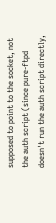supposed to point to the socket, not the auth script (since pure-ftpd doesn't run the auth script directly,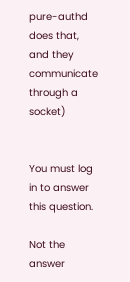pure-authd does that, and they communicate through a socket)


You must log in to answer this question.

Not the answer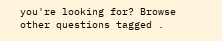you're looking for? Browse other questions tagged .